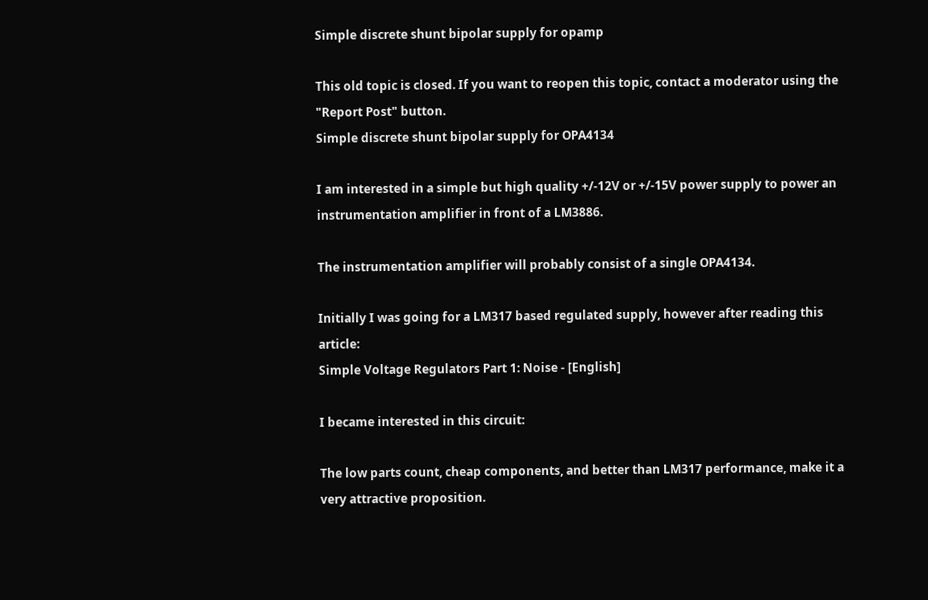Simple discrete shunt bipolar supply for opamp

This old topic is closed. If you want to reopen this topic, contact a moderator using the "Report Post" button.
Simple discrete shunt bipolar supply for OPA4134

I am interested in a simple but high quality +/-12V or +/-15V power supply to power an instrumentation amplifier in front of a LM3886.

The instrumentation amplifier will probably consist of a single OPA4134.

Initially I was going for a LM317 based regulated supply, however after reading this article:
Simple Voltage Regulators Part 1: Noise - [English]

I became interested in this circuit:

The low parts count, cheap components, and better than LM317 performance, make it a very attractive proposition.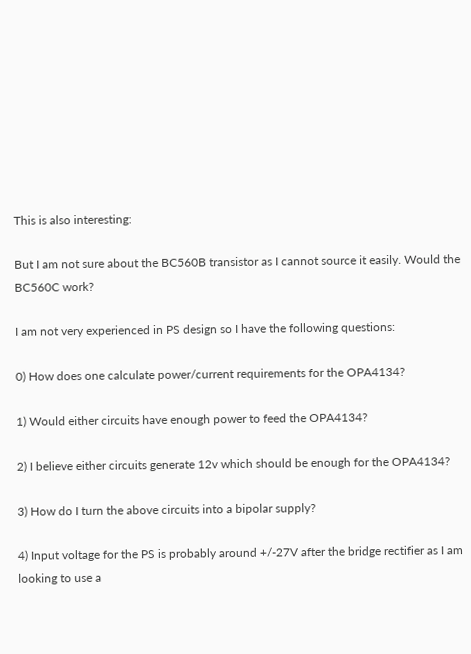This is also interesting:

But I am not sure about the BC560B transistor as I cannot source it easily. Would the BC560C work?

I am not very experienced in PS design so I have the following questions:

0) How does one calculate power/current requirements for the OPA4134?

1) Would either circuits have enough power to feed the OPA4134?

2) I believe either circuits generate 12v which should be enough for the OPA4134?

3) How do I turn the above circuits into a bipolar supply?

4) Input voltage for the PS is probably around +/-27V after the bridge rectifier as I am looking to use a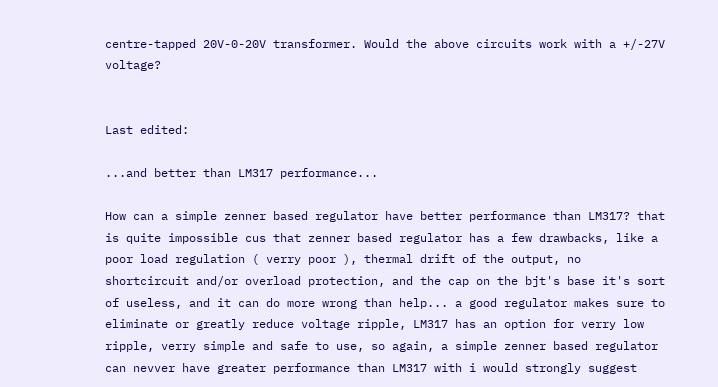centre-tapped 20V-0-20V transformer. Would the above circuits work with a +/-27V voltage?


Last edited:

...and better than LM317 performance...

How can a simple zenner based regulator have better performance than LM317? that is quite impossible cus that zenner based regulator has a few drawbacks, like a poor load regulation ( verry poor ), thermal drift of the output, no shortcircuit and/or overload protection, and the cap on the bjt's base it's sort of useless, and it can do more wrong than help... a good regulator makes sure to eliminate or greatly reduce voltage ripple, LM317 has an option for verry low ripple, verry simple and safe to use, so again, a simple zenner based regulator can nevver have greater performance than LM317 with i would strongly suggest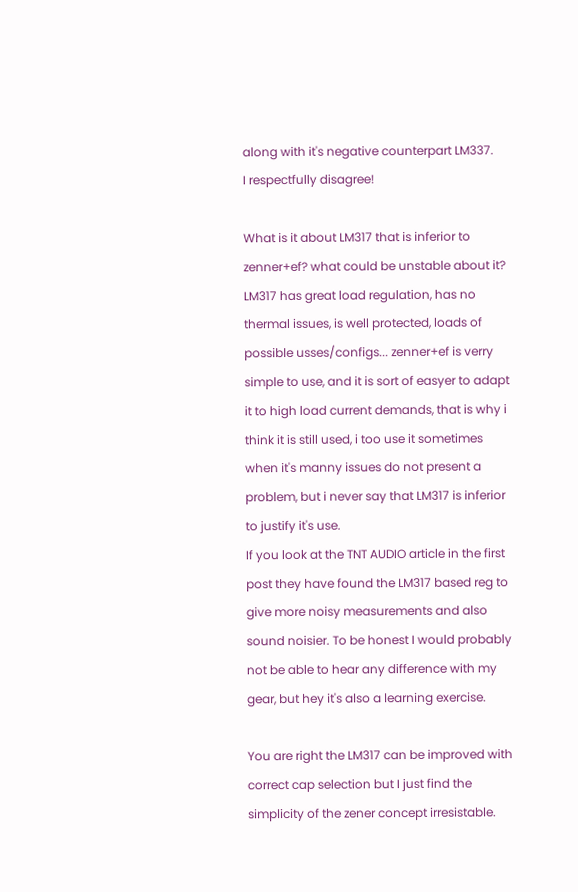along with it's negative counterpart LM337.
I respectfully disagree!

What is it about LM317 that is inferior to zenner+ef? what could be unstable about it? LM317 has great load regulation, has no thermal issues, is well protected, loads of possible usses/configs... zenner+ef is verry simple to use, and it is sort of easyer to adapt it to high load current demands, that is why i think it is still used, i too use it sometimes when it's manny issues do not present a problem, but i never say that LM317 is inferior to justify it's use.
If you look at the TNT AUDIO article in the first post they have found the LM317 based reg to give more noisy measurements and also sound noisier. To be honest I would probably not be able to hear any difference with my gear, but hey it's also a learning exercise.

You are right the LM317 can be improved with correct cap selection but I just find the simplicity of the zener concept irresistable.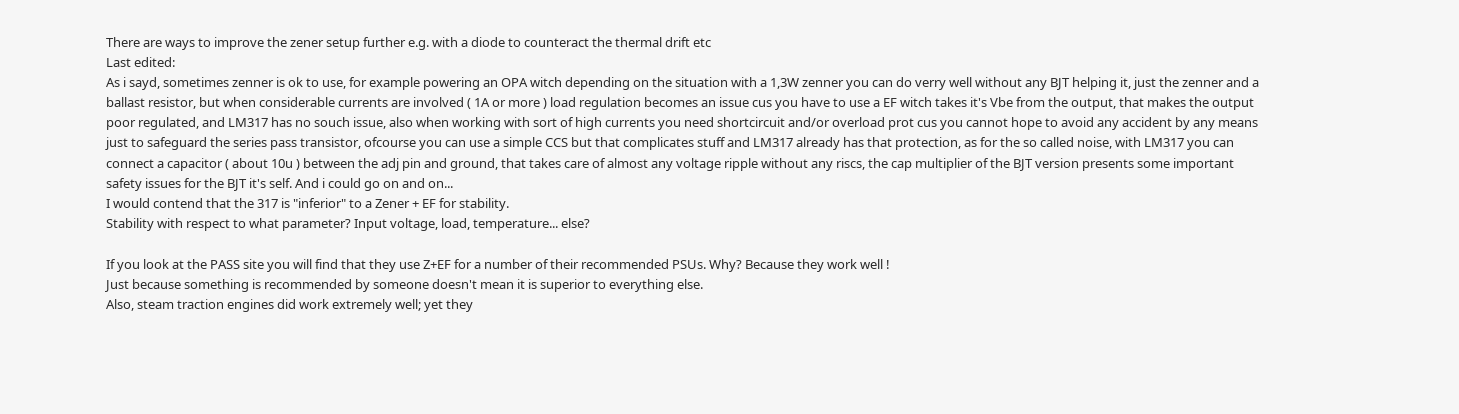There are ways to improve the zener setup further e.g. with a diode to counteract the thermal drift etc
Last edited:
As i sayd, sometimes zenner is ok to use, for example powering an OPA witch depending on the situation with a 1,3W zenner you can do verry well without any BJT helping it, just the zenner and a ballast resistor, but when considerable currents are involved ( 1A or more ) load regulation becomes an issue cus you have to use a EF witch takes it's Vbe from the output, that makes the output poor regulated, and LM317 has no souch issue, also when working with sort of high currents you need shortcircuit and/or overload prot cus you cannot hope to avoid any accident by any means just to safeguard the series pass transistor, ofcourse you can use a simple CCS but that complicates stuff and LM317 already has that protection, as for the so called noise, with LM317 you can connect a capacitor ( about 10u ) between the adj pin and ground, that takes care of almost any voltage ripple without any riscs, the cap multiplier of the BJT version presents some important safety issues for the BJT it's self. And i could go on and on...
I would contend that the 317 is "inferior" to a Zener + EF for stability.
Stability with respect to what parameter? Input voltage, load, temperature... else?

If you look at the PASS site you will find that they use Z+EF for a number of their recommended PSUs. Why? Because they work well !
Just because something is recommended by someone doesn't mean it is superior to everything else.
Also, steam traction engines did work extremely well; yet they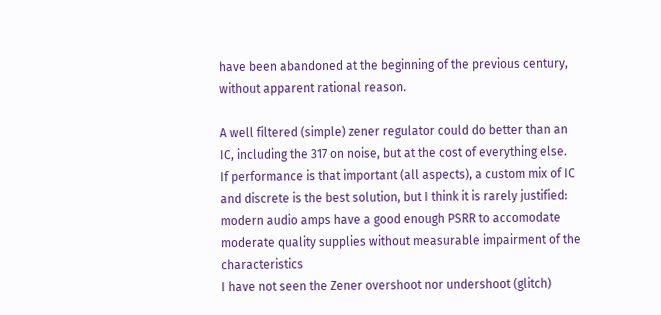have been abandoned at the beginning of the previous century, without apparent rational reason.

A well filtered (simple) zener regulator could do better than an IC, including the 317 on noise, but at the cost of everything else.
If performance is that important (all aspects), a custom mix of IC and discrete is the best solution, but I think it is rarely justified: modern audio amps have a good enough PSRR to accomodate moderate quality supplies without measurable impairment of the characteristics
I have not seen the Zener overshoot nor undershoot (glitch)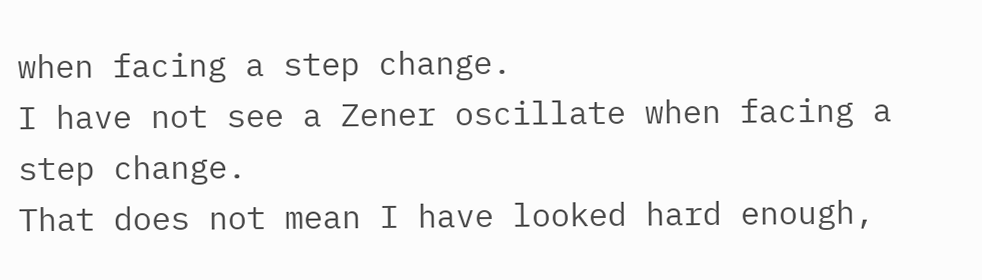when facing a step change.
I have not see a Zener oscillate when facing a step change.
That does not mean I have looked hard enough,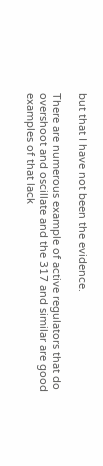but that I have not been the evidence.

There are numerous example of active regulators that do overshoot and oscillate and the 317 and similar are good examples of that lack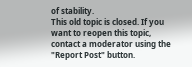of stability.
This old topic is closed. If you want to reopen this topic, contact a moderator using the "Report Post" button.